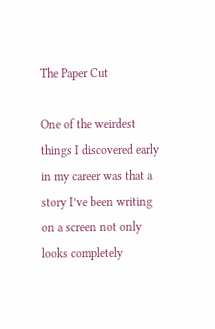The Paper Cut

One of the weirdest things I discovered early in my career was that a story I’ve been writing on a screen not only looks completely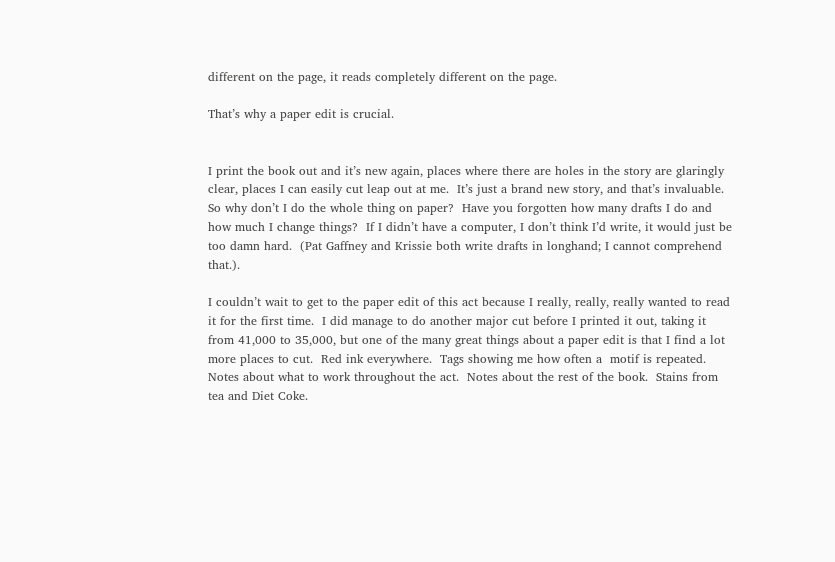different on the page, it reads completely different on the page.

That’s why a paper edit is crucial.


I print the book out and it’s new again, places where there are holes in the story are glaringly clear, places I can easily cut leap out at me.  It’s just a brand new story, and that’s invaluable.  So why don’t I do the whole thing on paper?  Have you forgotten how many drafts I do and how much I change things?  If I didn’t have a computer, I don’t think I’d write, it would just be too damn hard.  (Pat Gaffney and Krissie both write drafts in longhand; I cannot comprehend that.).

I couldn’t wait to get to the paper edit of this act because I really, really, really wanted to read it for the first time.  I did manage to do another major cut before I printed it out, taking it from 41,000 to 35,000, but one of the many great things about a paper edit is that I find a lot more places to cut.  Red ink everywhere.  Tags showing me how often a  motif is repeated.  Notes about what to work throughout the act.  Notes about the rest of the book.  Stains from tea and Diet Coke.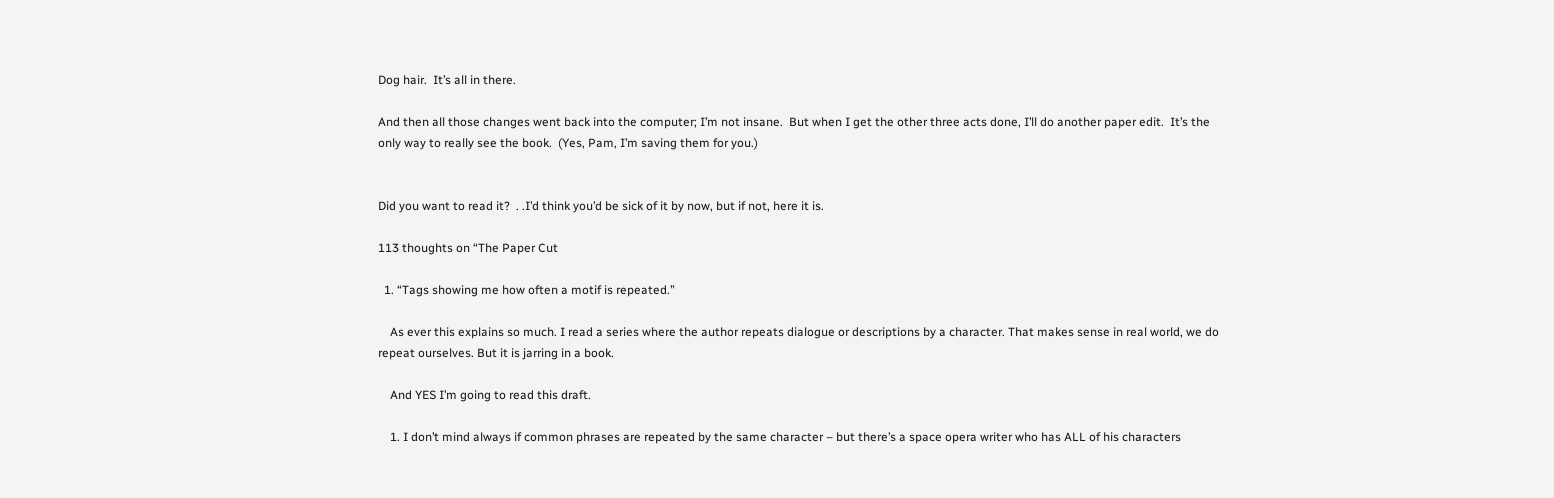Dog hair.  It’s all in there.

And then all those changes went back into the computer; I’m not insane.  But when I get the other three acts done, I’ll do another paper edit.  It’s the only way to really see the book.  (Yes, Pam, I’m saving them for you.)


Did you want to read it?  . .I’d think you’d be sick of it by now, but if not, here it is.

113 thoughts on “The Paper Cut

  1. “Tags showing me how often a motif is repeated.”

    As ever this explains so much. I read a series where the author repeats dialogue or descriptions by a character. That makes sense in real world, we do repeat ourselves. But it is jarring in a book.

    And YES I’m going to read this draft.

    1. I don’t mind always if common phrases are repeated by the same character – but there’s a space opera writer who has ALL of his characters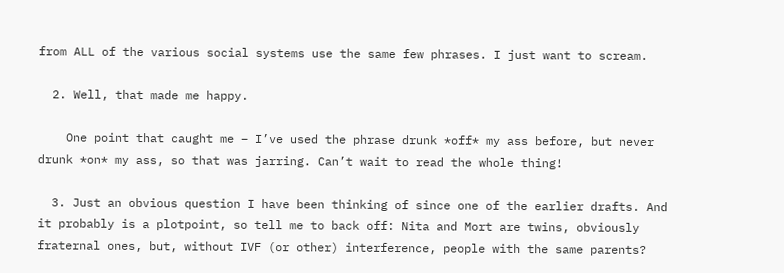from ALL of the various social systems use the same few phrases. I just want to scream.

  2. Well, that made me happy.

    One point that caught me – I’ve used the phrase drunk *off* my ass before, but never drunk *on* my ass, so that was jarring. Can’t wait to read the whole thing!

  3. Just an obvious question I have been thinking of since one of the earlier drafts. And it probably is a plotpoint, so tell me to back off: Nita and Mort are twins, obviously fraternal ones, but, without IVF (or other) interference, people with the same parents?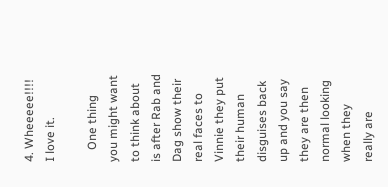4. Wheeeee!!!! I love it.

    One thing you might want to think about is after Rab and Dag show their real faces to Vinnie they put their human disguises back up and you say they are then normal looking when they really are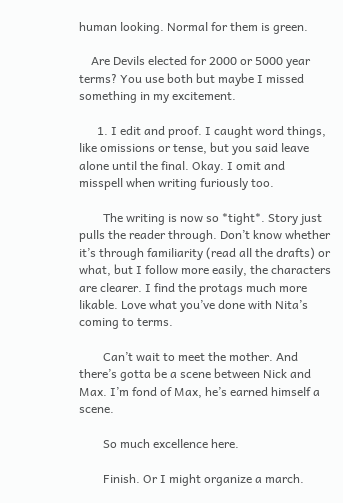human looking. Normal for them is green.

    Are Devils elected for 2000 or 5000 year terms? You use both but maybe I missed something in my excitement.

      1. I edit and proof. I caught word things, like omissions or tense, but you said leave alone until the final. Okay. I omit and misspell when writing furiously too.

        The writing is now so *tight*. Story just pulls the reader through. Don’t know whether it’s through familiarity (read all the drafts) or what, but I follow more easily, the characters are clearer. I find the protags much more likable. Love what you’ve done with Nita’s coming to terms.

        Can’t wait to meet the mother. And there’s gotta be a scene between Nick and Max. I’m fond of Max, he’s earned himself a scene.

        So much excellence here.

        Finish. Or I might organize a march.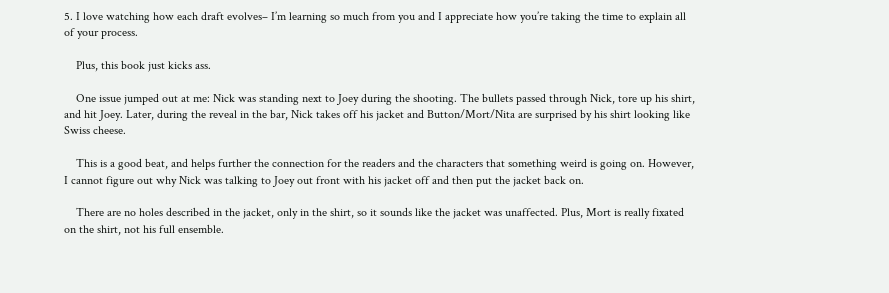5. I love watching how each draft evolves– I’m learning so much from you and I appreciate how you’re taking the time to explain all of your process.

    Plus, this book just kicks ass.

    One issue jumped out at me: Nick was standing next to Joey during the shooting. The bullets passed through Nick, tore up his shirt, and hit Joey. Later, during the reveal in the bar, Nick takes off his jacket and Button/Mort/Nita are surprised by his shirt looking like Swiss cheese.

    This is a good beat, and helps further the connection for the readers and the characters that something weird is going on. However, I cannot figure out why Nick was talking to Joey out front with his jacket off and then put the jacket back on.

    There are no holes described in the jacket, only in the shirt, so it sounds like the jacket was unaffected. Plus, Mort is really fixated on the shirt, not his full ensemble.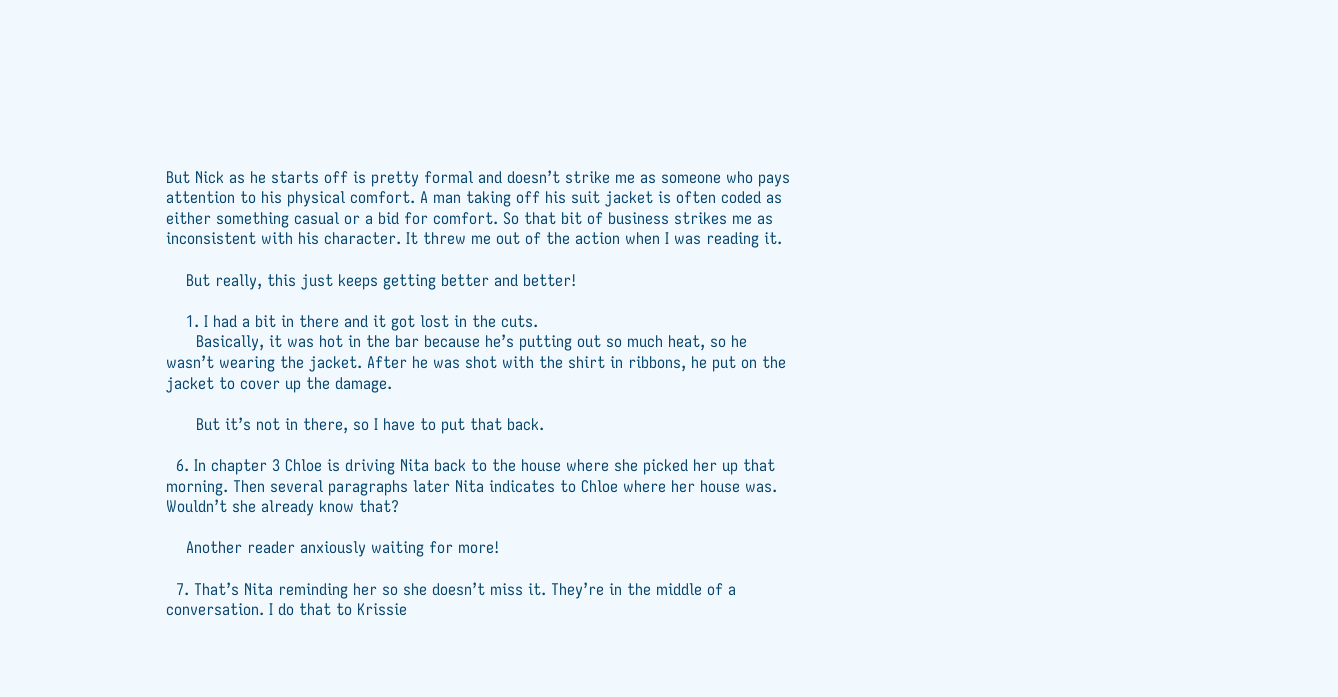But Nick as he starts off is pretty formal and doesn’t strike me as someone who pays attention to his physical comfort. A man taking off his suit jacket is often coded as either something casual or a bid for comfort. So that bit of business strikes me as inconsistent with his character. It threw me out of the action when I was reading it.

    But really, this just keeps getting better and better!

    1. I had a bit in there and it got lost in the cuts.
      Basically, it was hot in the bar because he’s putting out so much heat, so he wasn’t wearing the jacket. After he was shot with the shirt in ribbons, he put on the jacket to cover up the damage.

      But it’s not in there, so I have to put that back.

  6. In chapter 3 Chloe is driving Nita back to the house where she picked her up that morning. Then several paragraphs later Nita indicates to Chloe where her house was. Wouldn’t she already know that?

    Another reader anxiously waiting for more!

  7. That’s Nita reminding her so she doesn’t miss it. They’re in the middle of a conversation. I do that to Krissie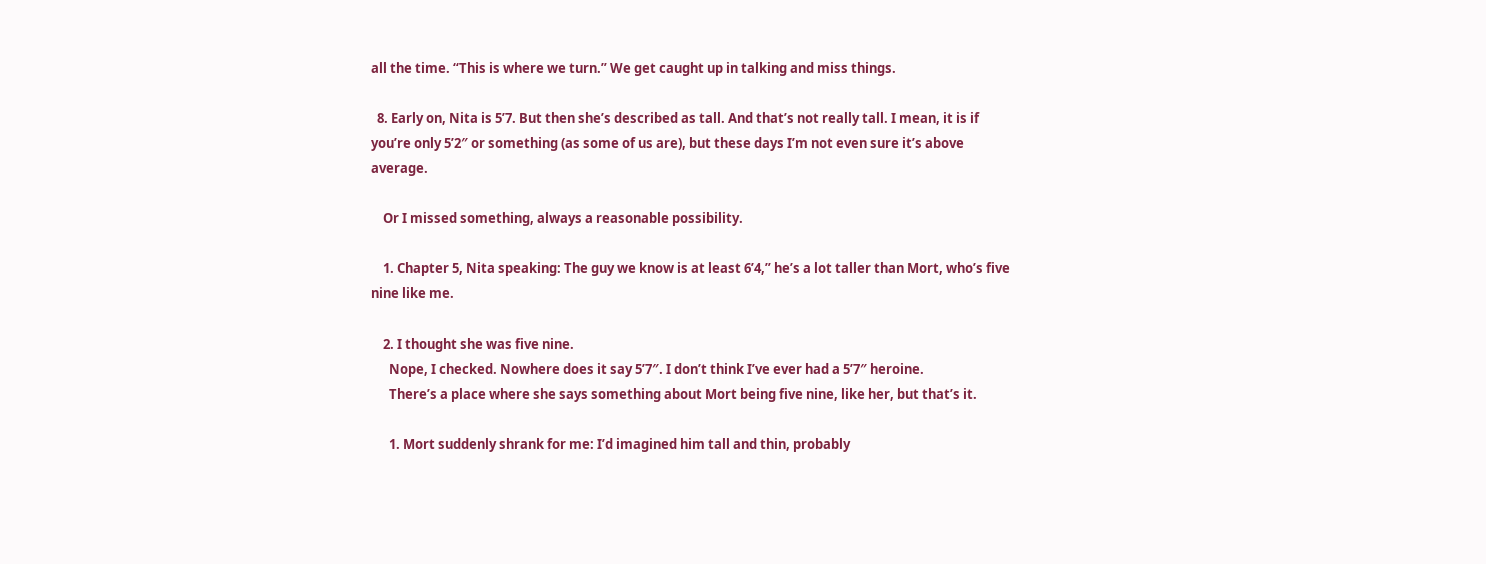all the time. “This is where we turn.” We get caught up in talking and miss things.

  8. Early on, Nita is 5’7. But then she’s described as tall. And that’s not really tall. I mean, it is if you’re only 5’2″ or something (as some of us are), but these days I’m not even sure it’s above average.

    Or I missed something, always a reasonable possibility.

    1. Chapter 5, Nita speaking: The guy we know is at least 6’4,” he’s a lot taller than Mort, who’s five nine like me.

    2. I thought she was five nine.
      Nope, I checked. Nowhere does it say 5’7″. I don’t think I’ve ever had a 5’7″ heroine.
      There’s a place where she says something about Mort being five nine, like her, but that’s it.

      1. Mort suddenly shrank for me: I’d imagined him tall and thin, probably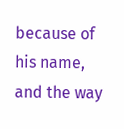because of his name, and the way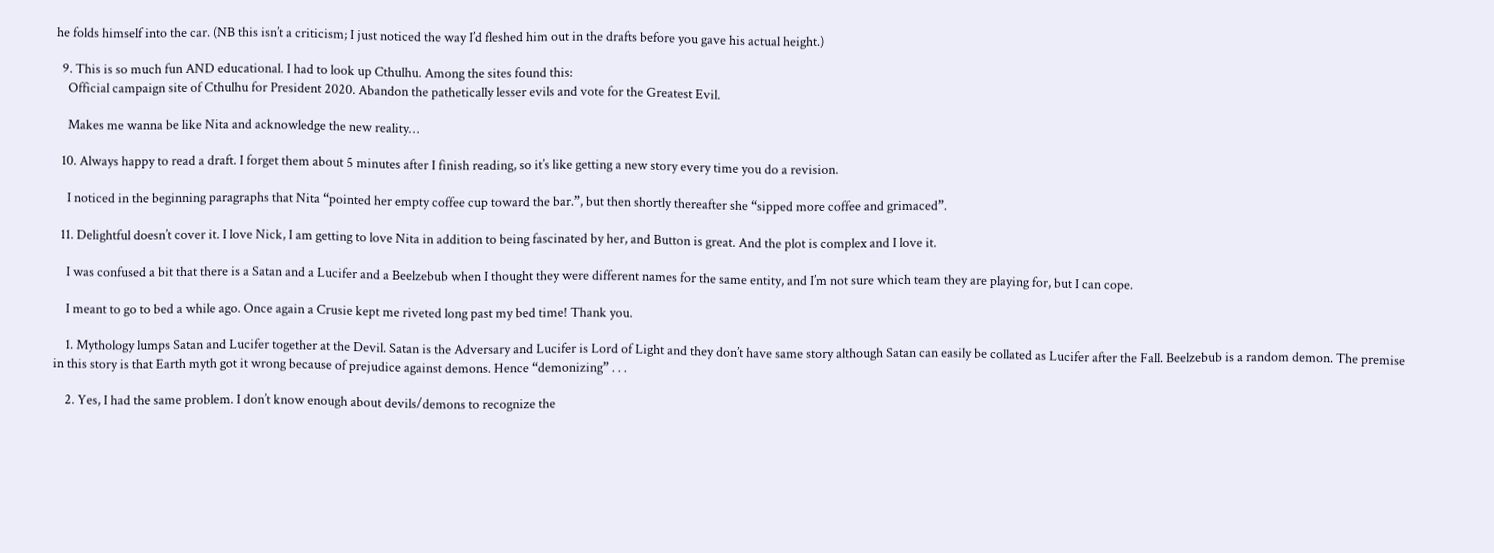he folds himself into the car. (NB this isn’t a criticism; I just noticed the way I’d fleshed him out in the drafts before you gave his actual height.)

  9. This is so much fun AND educational. I had to look up Cthulhu. Among the sites found this:
    Official campaign site of Cthulhu for President 2020. Abandon the pathetically lesser evils and vote for the Greatest Evil.

    Makes me wanna be like Nita and acknowledge the new reality…

  10. Always happy to read a draft. I forget them about 5 minutes after I finish reading, so it’s like getting a new story every time you do a revision.

    I noticed in the beginning paragraphs that Nita “pointed her empty coffee cup toward the bar.”, but then shortly thereafter she “sipped more coffee and grimaced”.

  11. Delightful doesn’t cover it. I love Nick, I am getting to love Nita in addition to being fascinated by her, and Button is great. And the plot is complex and I love it.

    I was confused a bit that there is a Satan and a Lucifer and a Beelzebub when I thought they were different names for the same entity, and I’m not sure which team they are playing for, but I can cope.

    I meant to go to bed a while ago. Once again a Crusie kept me riveted long past my bed time! Thank you.

    1. Mythology lumps Satan and Lucifer together at the Devil. Satan is the Adversary and Lucifer is Lord of Light and they don’t have same story although Satan can easily be collated as Lucifer after the Fall. Beelzebub is a random demon. The premise in this story is that Earth myth got it wrong because of prejudice against demons. Hence “demonizing” . . .

    2. Yes, I had the same problem. I don’t know enough about devils/demons to recognize the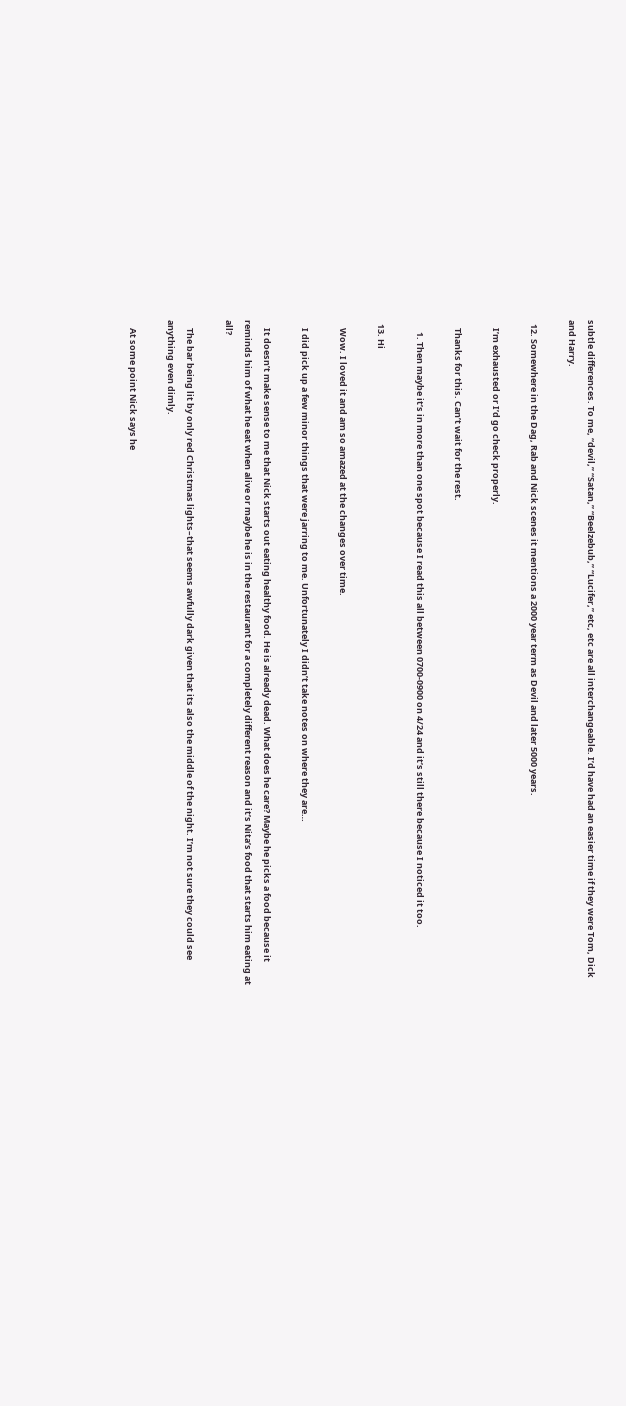subtle differences. To me, “devil,” “Satan,” “Beelzebub,” “Lucifer,” etc, etc are all interchangeable. I’d have had an easier time if they were Tom, Dick and Harry.

  12. Somewhere in the Dag, Rab and Nick scenes it mentions a 2000 year term as Devil and later 5000 years.

    I’m exhausted or I’d go check properly.

    Thanks for this. Can’t wait for the rest.

      1. Then maybe it’s in more than one spot because I read this all between 0700-0900 on 4/24 and it’s still there because I noticed it too.

  13. Hi

    Wow. I loved it and am so amazed at the changes over time.

    I did pick up a few minor things that were jarring to me. Unfortunately I didn’t take notes on where they are…

    It doesn’t make sense to me that Nick starts out eating healthy food. He is already dead. What does he care? Maybe he picks a food because it reminds him of what he eat when alive or maybe he is in the restaurant for a completely different reason and it’s Nita’s food that starts him eating at all?

    The bar being lit by only red Christmas lights–that seems awfully dark given that its also the middle of the night. I’m not sure they could see anything even dimly.

    At some point Nick says he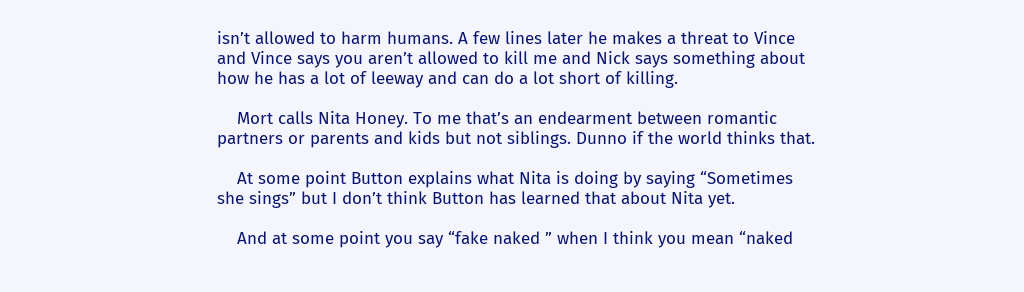isn’t allowed to harm humans. A few lines later he makes a threat to Vince and Vince says you aren’t allowed to kill me and Nick says something about how he has a lot of leeway and can do a lot short of killing.

    Mort calls Nita Honey. To me that’s an endearment between romantic partners or parents and kids but not siblings. Dunno if the world thinks that.

    At some point Button explains what Nita is doing by saying “Sometimes she sings” but I don’t think Button has learned that about Nita yet.

    And at some point you say “fake naked ” when I think you mean “naked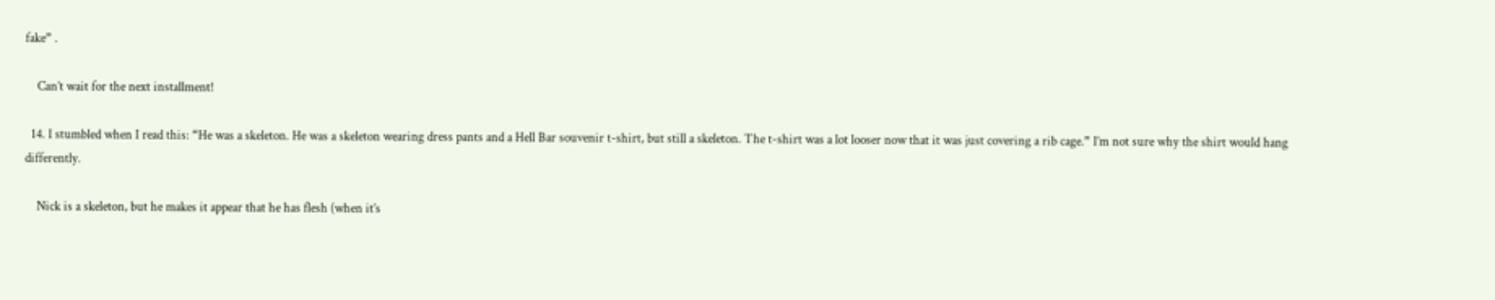fake” .

    Can’t wait for the next installment!

  14. I stumbled when I read this: “He was a skeleton. He was a skeleton wearing dress pants and a Hell Bar souvenir t-shirt, but still a skeleton. The t-shirt was a lot looser now that it was just covering a rib cage.” I’m not sure why the shirt would hang differently.

    Nick is a skeleton, but he makes it appear that he has flesh (when it’s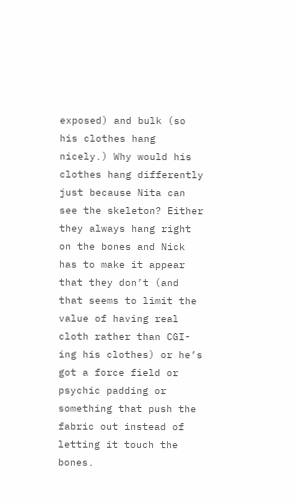exposed) and bulk (so his clothes hang nicely.) Why would his clothes hang differently just because Nita can see the skeleton? Either they always hang right on the bones and Nick has to make it appear that they don’t (and that seems to limit the value of having real cloth rather than CGI-ing his clothes) or he’s got a force field or psychic padding or something that push the fabric out instead of letting it touch the bones.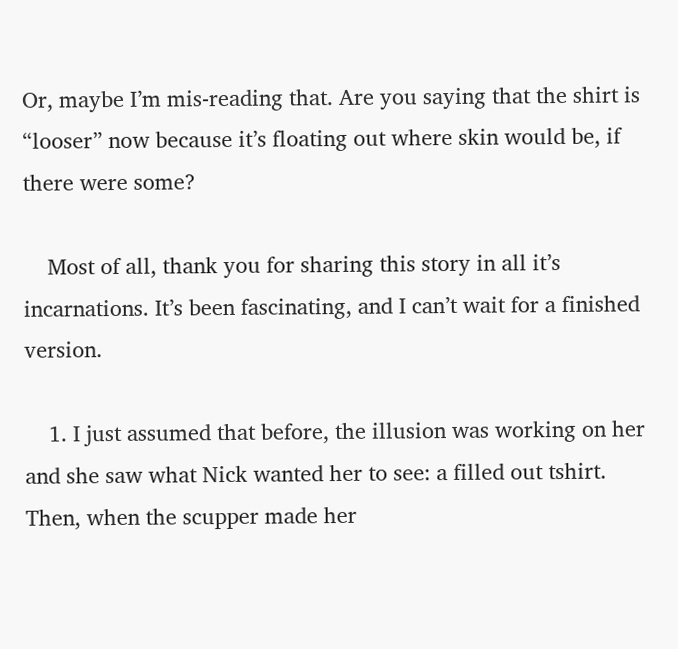Or, maybe I’m mis-reading that. Are you saying that the shirt is “looser” now because it’s floating out where skin would be, if there were some?

    Most of all, thank you for sharing this story in all it’s incarnations. It’s been fascinating, and I can’t wait for a finished version.

    1. I just assumed that before, the illusion was working on her and she saw what Nick wanted her to see: a filled out tshirt. Then, when the scupper made her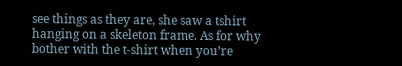see things as they are, she saw a tshirt hanging on a skeleton frame. As for why bother with the t-shirt when you’re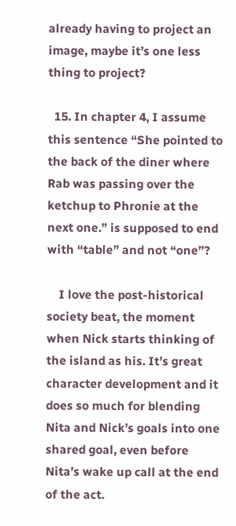already having to project an image, maybe it’s one less thing to project?

  15. In chapter 4, I assume this sentence “She pointed to the back of the diner where Rab was passing over the ketchup to Phronie at the next one.” is supposed to end with “table” and not “one”?

    I love the post-historical society beat, the moment when Nick starts thinking of the island as his. It’s great character development and it does so much for blending Nita and Nick’s goals into one shared goal, even before Nita’s wake up call at the end of the act.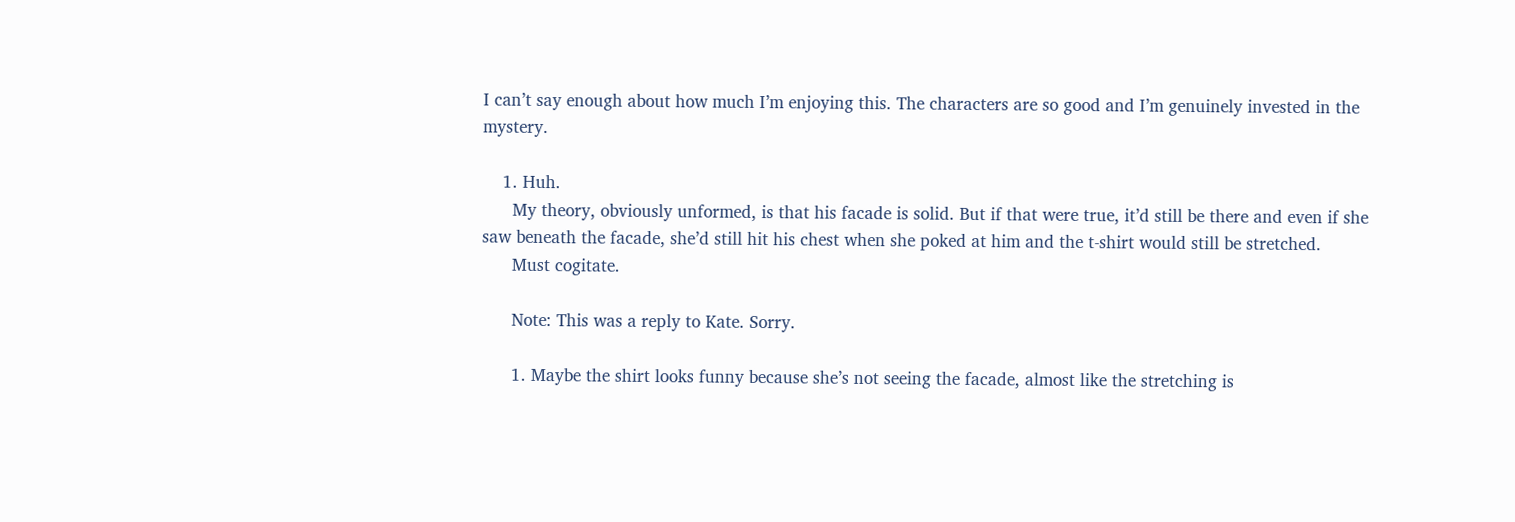I can’t say enough about how much I’m enjoying this. The characters are so good and I’m genuinely invested in the mystery.

    1. Huh.
      My theory, obviously unformed, is that his facade is solid. But if that were true, it’d still be there and even if she saw beneath the facade, she’d still hit his chest when she poked at him and the t-shirt would still be stretched.
      Must cogitate.

      Note: This was a reply to Kate. Sorry.

      1. Maybe the shirt looks funny because she’s not seeing the facade, almost like the stretching is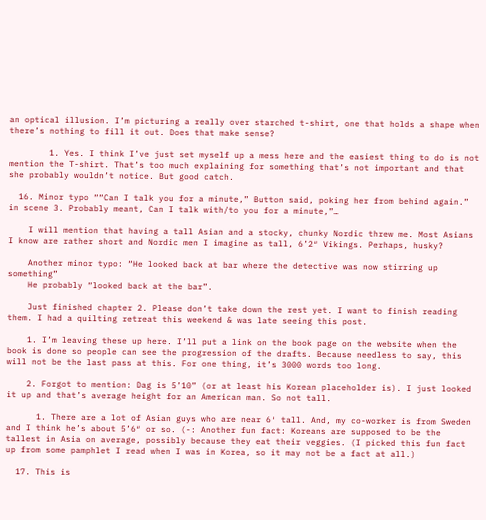an optical illusion. I’m picturing a really over starched t-shirt, one that holds a shape when there’s nothing to fill it out. Does that make sense?

        1. Yes. I think I’ve just set myself up a mess here and the easiest thing to do is not mention the T-shirt. That’s too much explaining for something that’s not important and that she probably wouldn’t notice. But good catch.

  16. Minor typo ““Can I talk you for a minute,” Button said, poking her from behind again.” in scene 3. Probably meant, Can I talk with/to you for a minute,”…

    I will mention that having a tall Asian and a stocky, chunky Nordic threw me. Most Asians I know are rather short and Nordic men I imagine as tall, 6’2″ Vikings. Perhaps, husky?

    Another minor typo: “He looked back at bar where the detective was now stirring up something”
    He probably “looked back at the bar”.

    Just finished chapter 2. Please don’t take down the rest yet. I want to finish reading them. I had a quilting retreat this weekend & was late seeing this post.

    1. I’m leaving these up here. I’ll put a link on the book page on the website when the book is done so people can see the progression of the drafts. Because needless to say, this will not be the last pass at this. For one thing, it’s 3000 words too long.

    2. Forgot to mention: Dag is 5’10” (or at least his Korean placeholder is). I just looked it up and that’s average height for an American man. So not tall.

      1. There are a lot of Asian guys who are near 6′ tall. And, my co-worker is from Sweden and I think he’s about 5’6″ or so. (-: Another fun fact: Koreans are supposed to be the tallest in Asia on average, possibly because they eat their veggies. (I picked this fun fact up from some pamphlet I read when I was in Korea, so it may not be a fact at all.)

  17. This is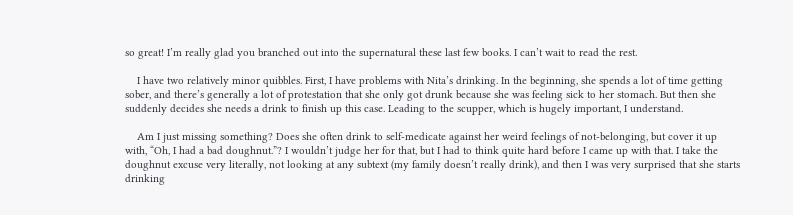so great! I’m really glad you branched out into the supernatural these last few books. I can’t wait to read the rest.

    I have two relatively minor quibbles. First, I have problems with Nita’s drinking. In the beginning, she spends a lot of time getting sober, and there’s generally a lot of protestation that she only got drunk because she was feeling sick to her stomach. But then she suddenly decides she needs a drink to finish up this case. Leading to the scupper, which is hugely important, I understand.

    Am I just missing something? Does she often drink to self-medicate against her weird feelings of not-belonging, but cover it up with, “Oh, I had a bad doughnut.”? I wouldn’t judge her for that, but I had to think quite hard before I came up with that. I take the doughnut excuse very literally, not looking at any subtext (my family doesn’t really drink), and then I was very surprised that she starts drinking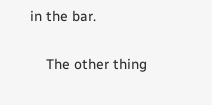in the bar.

    The other thing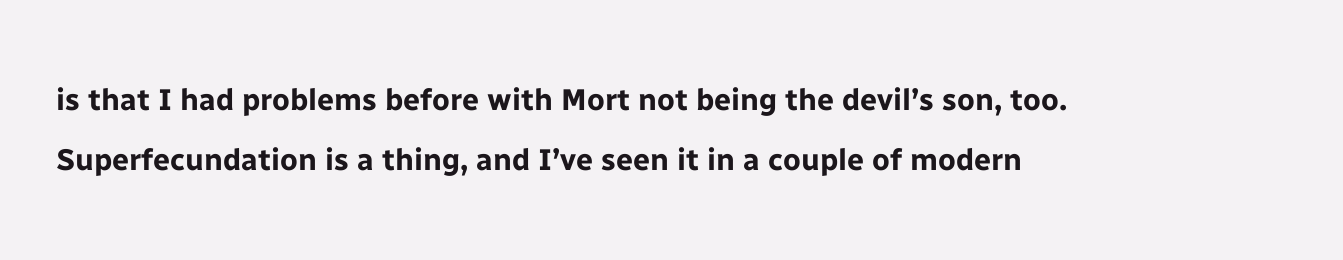is that I had problems before with Mort not being the devil’s son, too. Superfecundation is a thing, and I’ve seen it in a couple of modern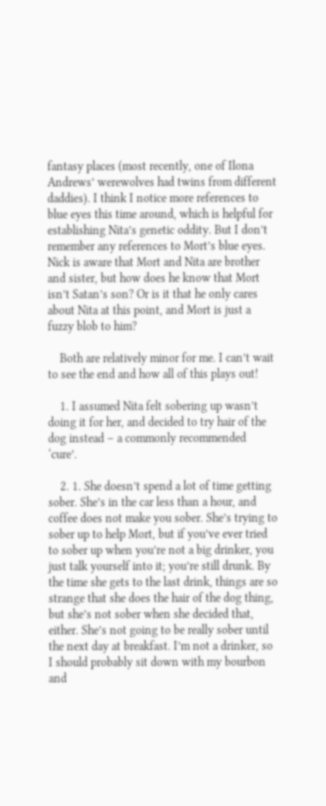fantasy places (most recently, one of Ilona Andrews’ werewolves had twins from different daddies). I think I notice more references to blue eyes this time around, which is helpful for establishing Nita’s genetic oddity. But I don’t remember any references to Mort’s blue eyes. Nick is aware that Mort and Nita are brother and sister, but how does he know that Mort isn’t Satan’s son? Or is it that he only cares about Nita at this point, and Mort is just a fuzzy blob to him?

    Both are relatively minor for me. I can’t wait to see the end and how all of this plays out!

    1. I assumed Nita felt sobering up wasn’t doing it for her, and decided to try hair of the dog instead – a commonly recommended ‘cure’.

    2. 1. She doesn’t spend a lot of time getting sober. She’s in the car less than a hour, and coffee does not make you sober. She’s trying to sober up to help Mort, but if you’ve ever tried to sober up when you’re not a big drinker, you just talk yourself into it; you’re still drunk. By the time she gets to the last drink, things are so strange that she does the hair of the dog thing, but she’s not sober when she decided that, either. She’s not going to be really sober until the next day at breakfast. I’m not a drinker, so I should probably sit down with my bourbon and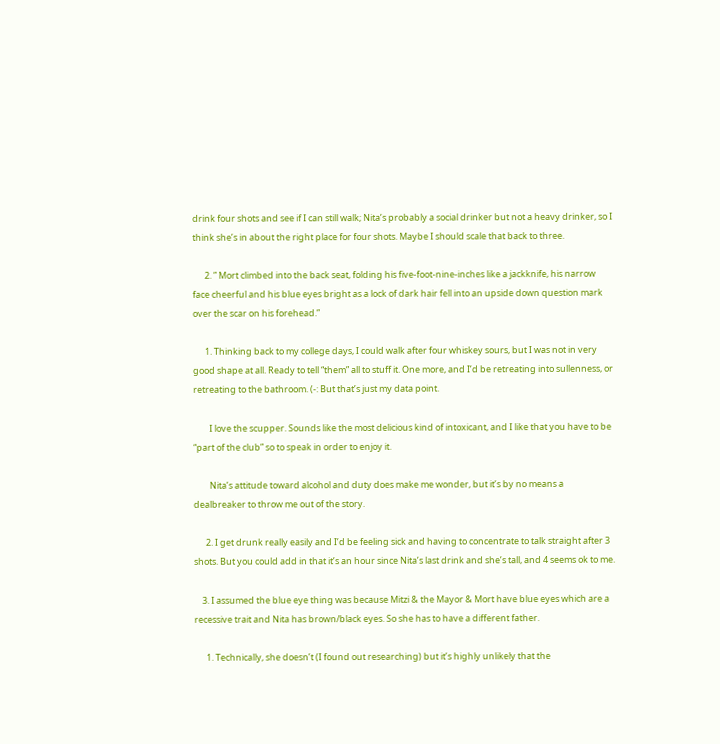drink four shots and see if I can still walk; Nita’s probably a social drinker but not a heavy drinker, so I think she’s in about the right place for four shots. Maybe I should scale that back to three.

      2. ” Mort climbed into the back seat, folding his five-foot-nine-inches like a jackknife, his narrow face cheerful and his blue eyes bright as a lock of dark hair fell into an upside down question mark over the scar on his forehead.”

      1. Thinking back to my college days, I could walk after four whiskey sours, but I was not in very good shape at all. Ready to tell “them” all to stuff it. One more, and I’d be retreating into sullenness, or retreating to the bathroom. (-: But that’s just my data point.

        I love the scupper. Sounds like the most delicious kind of intoxicant, and I like that you have to be “part of the club” so to speak in order to enjoy it.

        Nita’s attitude toward alcohol and duty does make me wonder, but it’s by no means a dealbreaker to throw me out of the story.

      2. I get drunk really easily and I’d be feeling sick and having to concentrate to talk straight after 3 shots. But you could add in that it’s an hour since Nita’s last drink and she’s tall, and 4 seems ok to me.

    3. I assumed the blue eye thing was because Mitzi & the Mayor & Mort have blue eyes which are a recessive trait and Nita has brown/black eyes. So she has to have a different father.

      1. Technically, she doesn’t (I found out researching) but it’s highly unlikely that the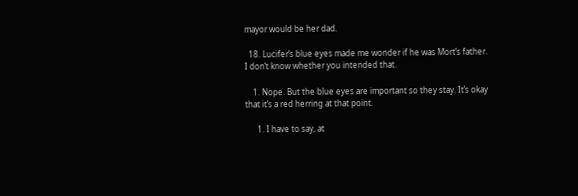mayor would be her dad.

  18. Lucifer’s blue eyes made me wonder if he was Mort’s father. I don’t know whether you intended that.

    1. Nope. But the blue eyes are important so they stay. It’s okay that it’s a red herring at that point.

      1. I have to say, at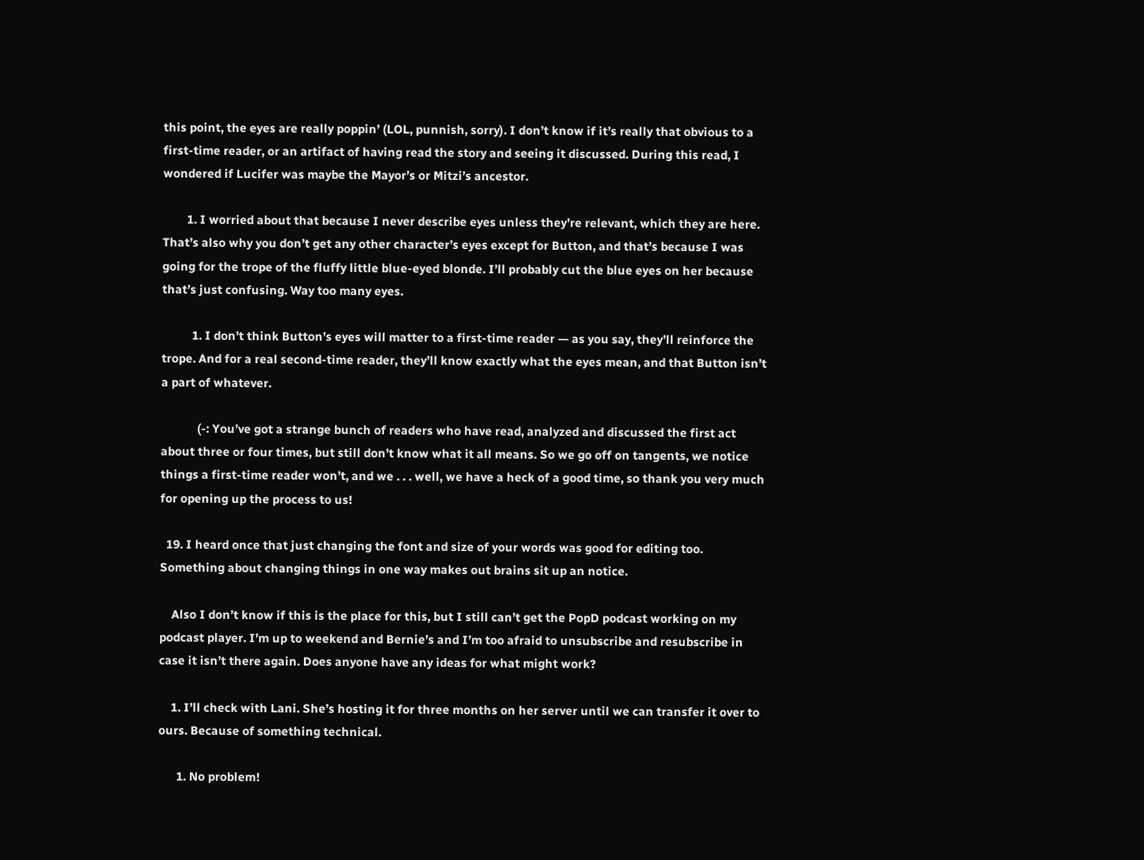this point, the eyes are really poppin’ (LOL, punnish, sorry). I don’t know if it’s really that obvious to a first-time reader, or an artifact of having read the story and seeing it discussed. During this read, I wondered if Lucifer was maybe the Mayor’s or Mitzi’s ancestor.

        1. I worried about that because I never describe eyes unless they’re relevant, which they are here. That’s also why you don’t get any other character’s eyes except for Button, and that’s because I was going for the trope of the fluffy little blue-eyed blonde. I’ll probably cut the blue eyes on her because that’s just confusing. Way too many eyes.

          1. I don’t think Button’s eyes will matter to a first-time reader — as you say, they’ll reinforce the trope. And for a real second-time reader, they’ll know exactly what the eyes mean, and that Button isn’t a part of whatever.

            (-: You’ve got a strange bunch of readers who have read, analyzed and discussed the first act about three or four times, but still don’t know what it all means. So we go off on tangents, we notice things a first-time reader won’t, and we . . . well, we have a heck of a good time, so thank you very much for opening up the process to us!

  19. I heard once that just changing the font and size of your words was good for editing too. Something about changing things in one way makes out brains sit up an notice.

    Also I don’t know if this is the place for this, but I still can’t get the PopD podcast working on my podcast player. I’m up to weekend and Bernie’s and I’m too afraid to unsubscribe and resubscribe in case it isn’t there again. Does anyone have any ideas for what might work?

    1. I’ll check with Lani. She’s hosting it for three months on her server until we can transfer it over to ours. Because of something technical.

      1. No problem!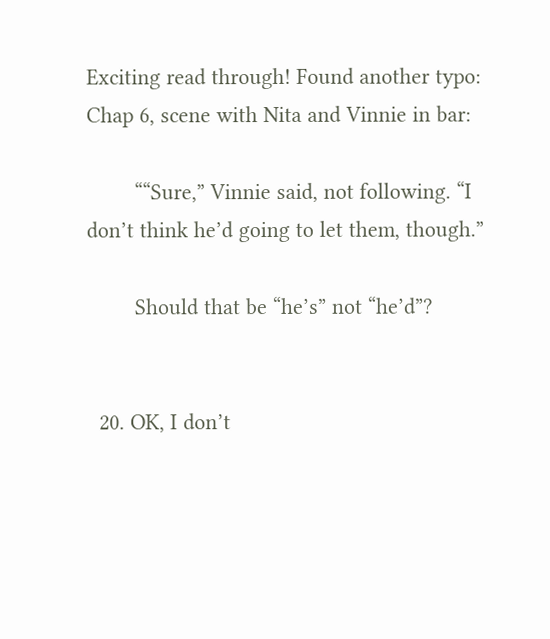Exciting read through! Found another typo: Chap 6, scene with Nita and Vinnie in bar:

        ““Sure,” Vinnie said, not following. “I don’t think he’d going to let them, though.”

        Should that be “he’s” not “he’d”?


  20. OK, I don’t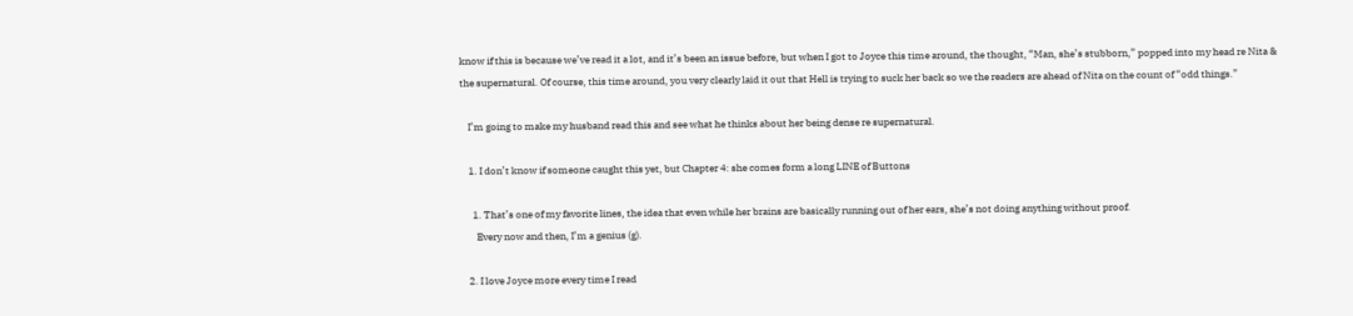know if this is because we’ve read it a lot, and it’s been an issue before, but when I got to Joyce this time around, the thought, “Man, she’s stubborn,” popped into my head re Nita & the supernatural. Of course, this time around, you very clearly laid it out that Hell is trying to suck her back so we the readers are ahead of Nita on the count of “odd things.”

    I’m going to make my husband read this and see what he thinks about her being dense re supernatural.

    1. I don’t know if someone caught this yet, but Chapter 4: she comes form a long LINE of Buttons

      1. That’s one of my favorite lines, the idea that even while her brains are basically running out of her ears, she’s not doing anything without proof.
        Every now and then, I’m a genius (g).

    2. I love Joyce more every time I read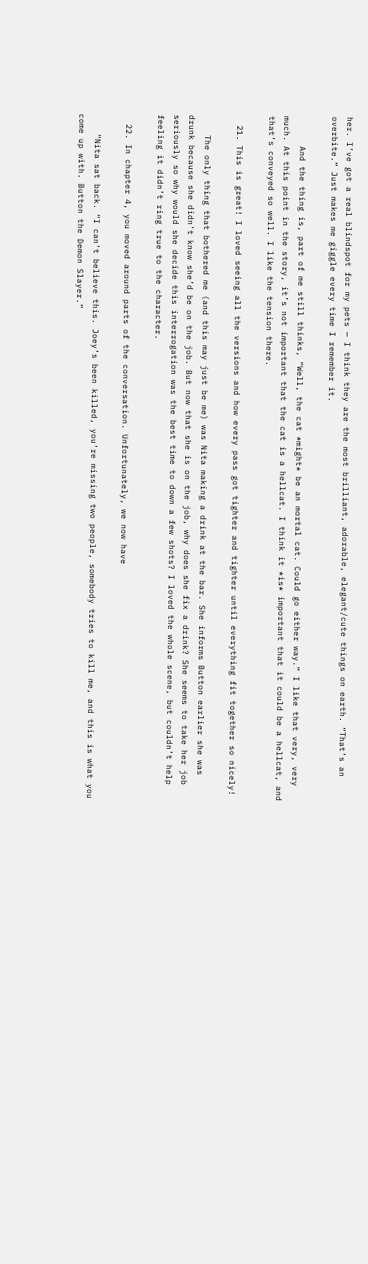her. I’ve got a real blindspot for my pets — I think they are the most brilliant, adorable, elegant/cute things on earth. “That’s an overbite.” Just makes me giggle every time I remember it.

      And the thing is, part of me still thinks, “Well, the cat *might* be an mortal cat. Could go either way.” I like that very, very much. At this point in the story, it’s not important that the cat is a hellcat. I think it *is* important that it could be a hellcat, and that’s conveyed so well. I like the tension there.

  21. This is great! I loved seeing all the versions and how every pass got tighter and tighter until everything fit together so nicely!

    The only thing that bothered me (and this may just be me) was Nita making a drink at the bar. She informs Button earlier she was drunk because she didn’t know she’d be on the job. But now that she is on the job, why does she fix a drink? She seems to take her job seriously so why would she decide this interrogation was the best time to down a few shots? I loved the whole scene, but couldn’t help feeling it didn’t ring true to the character.

  22. In chapter 4, you moved around parts of the conversation. Unfortunately, we now have

    “Nita sat back. “I can’t believe this. Joey’s been killed, you’re missing two people, somebody tries to kill me, and this is what you come up with. Button the Demon Slayer.”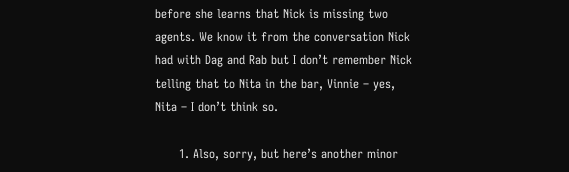before she learns that Nick is missing two agents. We know it from the conversation Nick had with Dag and Rab but I don’t remember Nick telling that to Nita in the bar, Vinnie – yes, Nita – I don’t think so.

      1. Also, sorry, but here’s another minor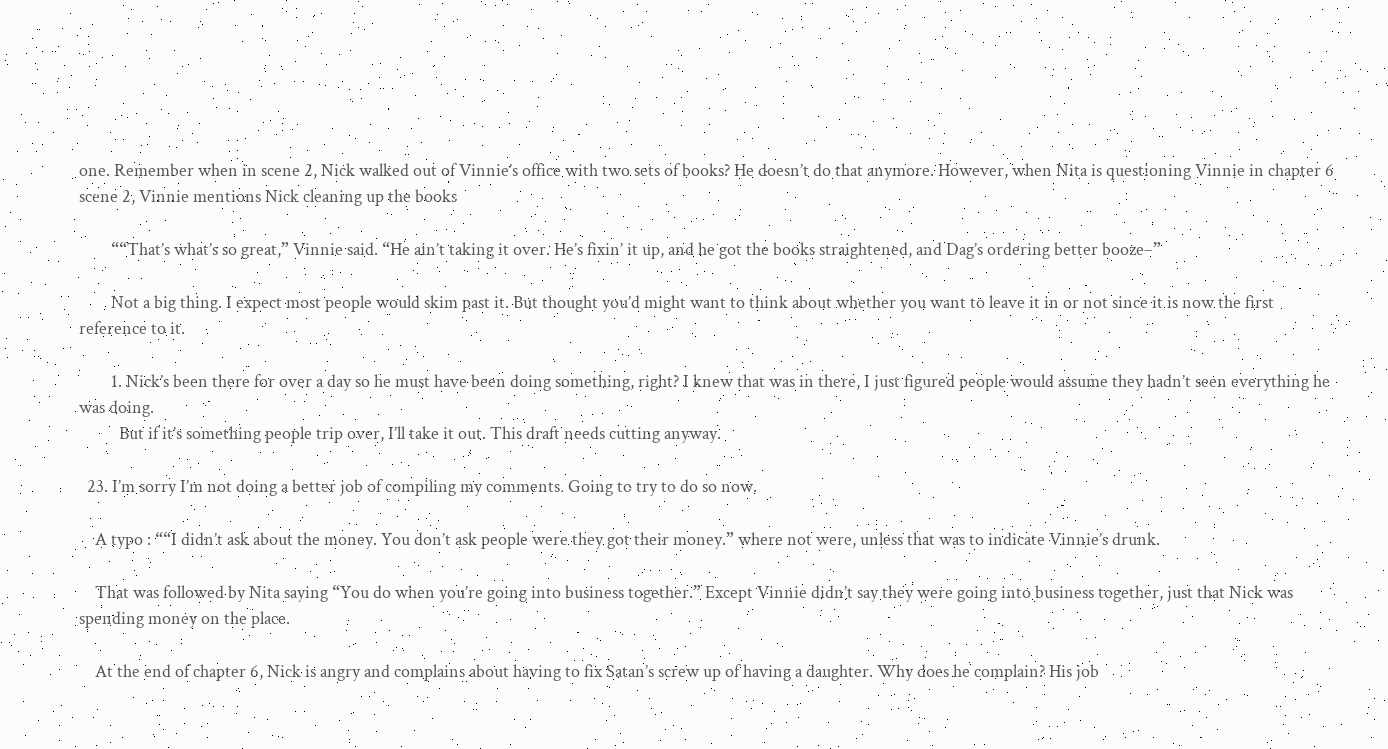one. Remember when in scene 2, Nick walked out of Vinnie’s office with two sets of books? He doesn’t do that anymore. However, when Nita is questioning Vinnie in chapter 6 scene 2, Vinnie mentions Nick cleaning up the books

        ““That’s what’s so great,” Vinnie said. “He ain’t taking it over. He’s fixin’ it up, and he got the books straightened, and Dag’s ordering better booze–”

        Not a big thing. I expect most people would skim past it. But thought you’d might want to think about whether you want to leave it in or not since it is now the first reference to it.

        1. Nick’s been there for over a day so he must have been doing something, right? I knew that was in there, I just figured people would assume they hadn’t seen everything he was doing.
          But if it’s something people trip over, I’ll take it out. This draft needs cutting anyway.

  23. I’m sorry I’m not doing a better job of compiling my comments. Going to try to do so now.

    A typo : ““I didn’t ask about the money. You don’t ask people were they got their money.” where not were, unless that was to indicate Vinnie’s drunk.

    That was followed by Nita saying “You do when you’re going into business together.” Except Vinnie didn’t say they were going into business together, just that Nick was spending money on the place.

    At the end of chapter 6, Nick is angry and complains about having to fix Satan’s screw up of having a daughter. Why does he complain? His job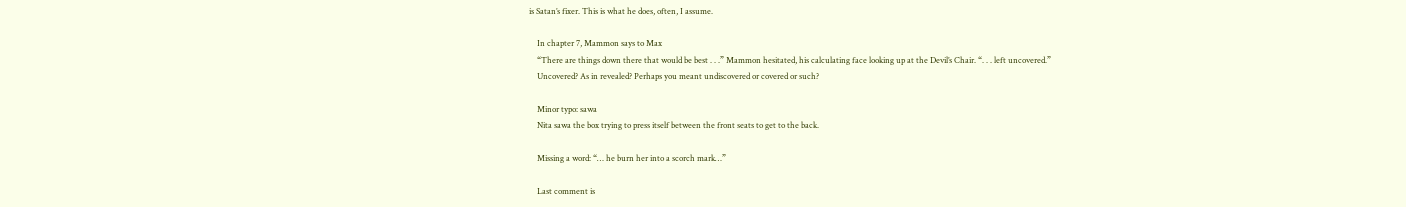is Satan’s fixer. This is what he does, often, I assume.

    In chapter 7, Mammon says to Max
    “There are things down there that would be best . . .” Mammon hesitated, his calculating face looking up at the Devil’s Chair. “. . . left uncovered.”
    Uncovered? As in revealed? Perhaps you meant undiscovered or covered or such?

    Minor typo: sawa
    Nita sawa the box trying to press itself between the front seats to get to the back.

    Missing a word: “… he burn her into a scorch mark…”

    Last comment is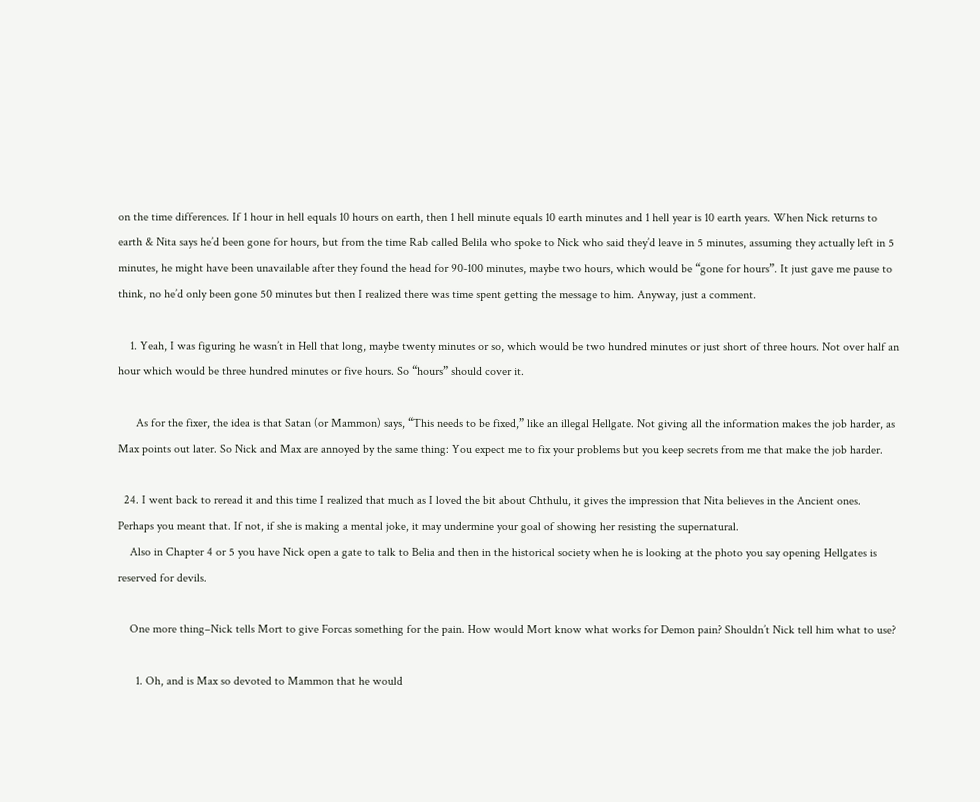on the time differences. If 1 hour in hell equals 10 hours on earth, then 1 hell minute equals 10 earth minutes and 1 hell year is 10 earth years. When Nick returns to earth & Nita says he’d been gone for hours, but from the time Rab called Belila who spoke to Nick who said they’d leave in 5 minutes, assuming they actually left in 5 minutes, he might have been unavailable after they found the head for 90-100 minutes, maybe two hours, which would be “gone for hours”. It just gave me pause to think, no he’d only been gone 50 minutes but then I realized there was time spent getting the message to him. Anyway, just a comment.

    1. Yeah, I was figuring he wasn’t in Hell that long, maybe twenty minutes or so, which would be two hundred minutes or just short of three hours. Not over half an hour which would be three hundred minutes or five hours. So “hours” should cover it.

      As for the fixer, the idea is that Satan (or Mammon) says, “This needs to be fixed,” like an illegal Hellgate. Not giving all the information makes the job harder, as Max points out later. So Nick and Max are annoyed by the same thing: You expect me to fix your problems but you keep secrets from me that make the job harder.

  24. I went back to reread it and this time I realized that much as I loved the bit about Chthulu, it gives the impression that Nita believes in the Ancient ones. Perhaps you meant that. If not, if she is making a mental joke, it may undermine your goal of showing her resisting the supernatural.
    Also in Chapter 4 or 5 you have Nick open a gate to talk to Belia and then in the historical society when he is looking at the photo you say opening Hellgates is reserved for devils.

    One more thing–Nick tells Mort to give Forcas something for the pain. How would Mort know what works for Demon pain? Shouldn’t Nick tell him what to use?

      1. Oh, and is Max so devoted to Mammon that he would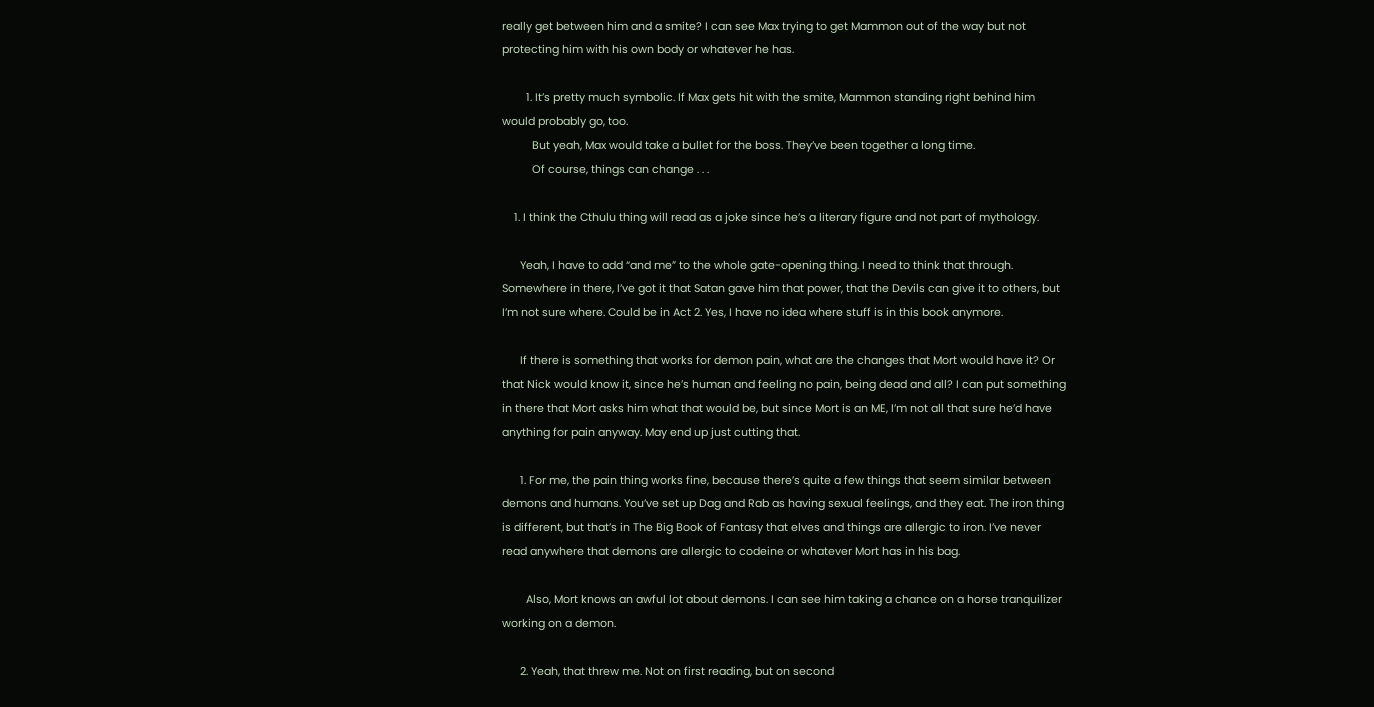really get between him and a smite? I can see Max trying to get Mammon out of the way but not protecting him with his own body or whatever he has.

        1. It’s pretty much symbolic. If Max gets hit with the smite, Mammon standing right behind him would probably go, too.
          But yeah, Max would take a bullet for the boss. They’ve been together a long time.
          Of course, things can change . . .

    1. I think the Cthulu thing will read as a joke since he’s a literary figure and not part of mythology.

      Yeah, I have to add “and me” to the whole gate-opening thing. I need to think that through. Somewhere in there, I’ve got it that Satan gave him that power, that the Devils can give it to others, but I’m not sure where. Could be in Act 2. Yes, I have no idea where stuff is in this book anymore.

      If there is something that works for demon pain, what are the changes that Mort would have it? Or that Nick would know it, since he’s human and feeling no pain, being dead and all? I can put something in there that Mort asks him what that would be, but since Mort is an ME, I’m not all that sure he’d have anything for pain anyway. May end up just cutting that.

      1. For me, the pain thing works fine, because there’s quite a few things that seem similar between demons and humans. You’ve set up Dag and Rab as having sexual feelings, and they eat. The iron thing is different, but that’s in The Big Book of Fantasy that elves and things are allergic to iron. I’ve never read anywhere that demons are allergic to codeine or whatever Mort has in his bag.

        Also, Mort knows an awful lot about demons. I can see him taking a chance on a horse tranquilizer working on a demon.

      2. Yeah, that threw me. Not on first reading, but on second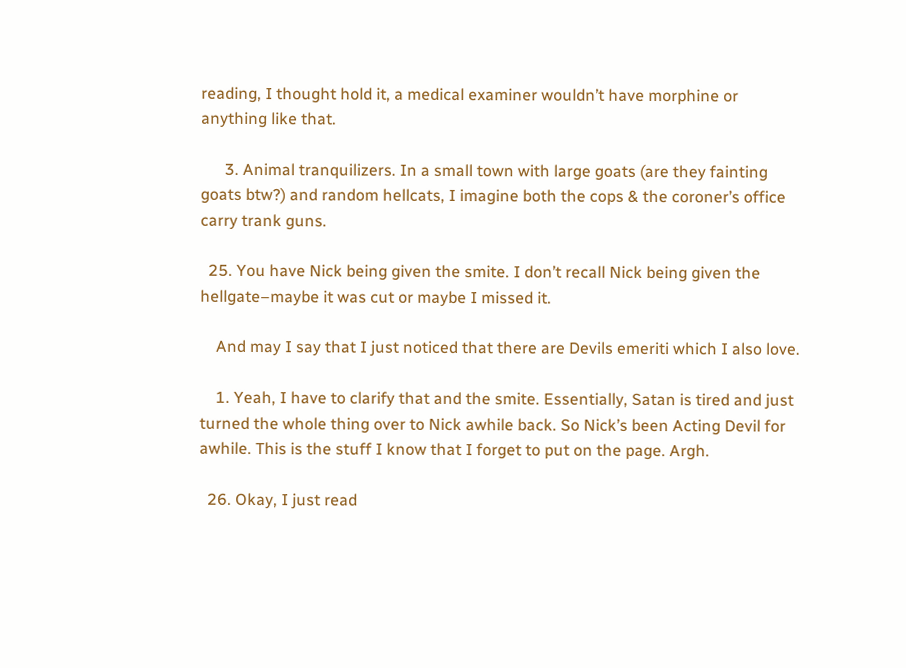reading, I thought hold it, a medical examiner wouldn’t have morphine or anything like that.

      3. Animal tranquilizers. In a small town with large goats (are they fainting goats btw?) and random hellcats, I imagine both the cops & the coroner’s office carry trank guns.

  25. You have Nick being given the smite. I don’t recall Nick being given the hellgate–maybe it was cut or maybe I missed it.

    And may I say that I just noticed that there are Devils emeriti which I also love.

    1. Yeah, I have to clarify that and the smite. Essentially, Satan is tired and just turned the whole thing over to Nick awhile back. So Nick’s been Acting Devil for awhile. This is the stuff I know that I forget to put on the page. Argh.

  26. Okay, I just read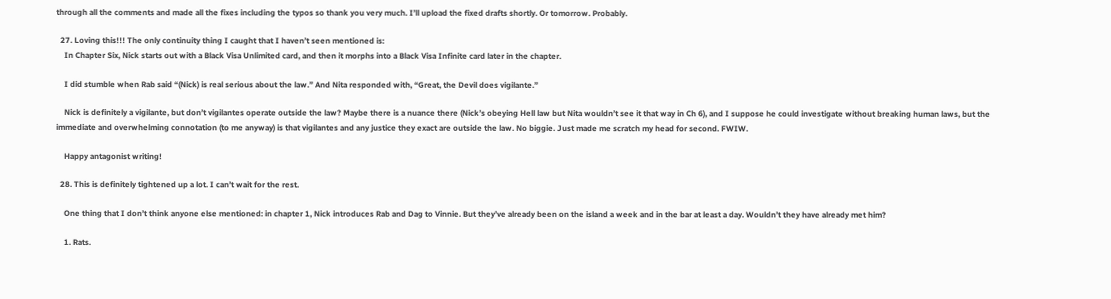through all the comments and made all the fixes including the typos so thank you very much. I’ll upload the fixed drafts shortly. Or tomorrow. Probably.

  27. Loving this!!! The only continuity thing I caught that I haven’t seen mentioned is:
    In Chapter Six, Nick starts out with a Black Visa Unlimited card, and then it morphs into a Black Visa Infinite card later in the chapter.

    I did stumble when Rab said “(Nick) is real serious about the law.” And Nita responded with, “Great, the Devil does vigilante.”

    Nick is definitely a vigilante, but don’t vigilantes operate outside the law? Maybe there is a nuance there (Nick’s obeying Hell law but Nita wouldn’t see it that way in Ch 6), and I suppose he could investigate without breaking human laws, but the immediate and overwhelming connotation (to me anyway) is that vigilantes and any justice they exact are outside the law. No biggie. Just made me scratch my head for second. FWIW.

    Happy antagonist writing!

  28. This is definitely tightened up a lot. I can’t wait for the rest.

    One thing that I don’t think anyone else mentioned: in chapter 1, Nick introduces Rab and Dag to Vinnie. But they’ve already been on the island a week and in the bar at least a day. Wouldn’t they have already met him?

    1. Rats.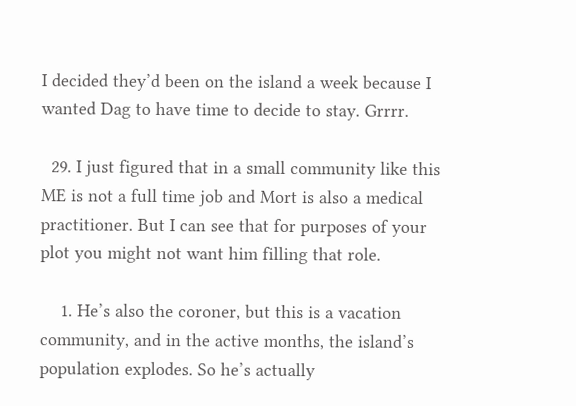I decided they’d been on the island a week because I wanted Dag to have time to decide to stay. Grrrr.

  29. I just figured that in a small community like this ME is not a full time job and Mort is also a medical practitioner. But I can see that for purposes of your plot you might not want him filling that role.

    1. He’s also the coroner, but this is a vacation community, and in the active months, the island’s population explodes. So he’s actually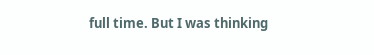full time. But I was thinking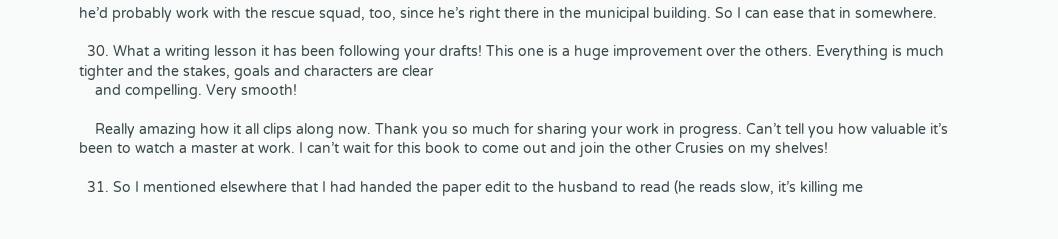he’d probably work with the rescue squad, too, since he’s right there in the municipal building. So I can ease that in somewhere.

  30. What a writing lesson it has been following your drafts! This one is a huge improvement over the others. Everything is much tighter and the stakes, goals and characters are clear
    and compelling. Very smooth!

    Really amazing how it all clips along now. Thank you so much for sharing your work in progress. Can’t tell you how valuable it’s been to watch a master at work. I can’t wait for this book to come out and join the other Crusies on my shelves!

  31. So I mentioned elsewhere that I had handed the paper edit to the husband to read (he reads slow, it’s killing me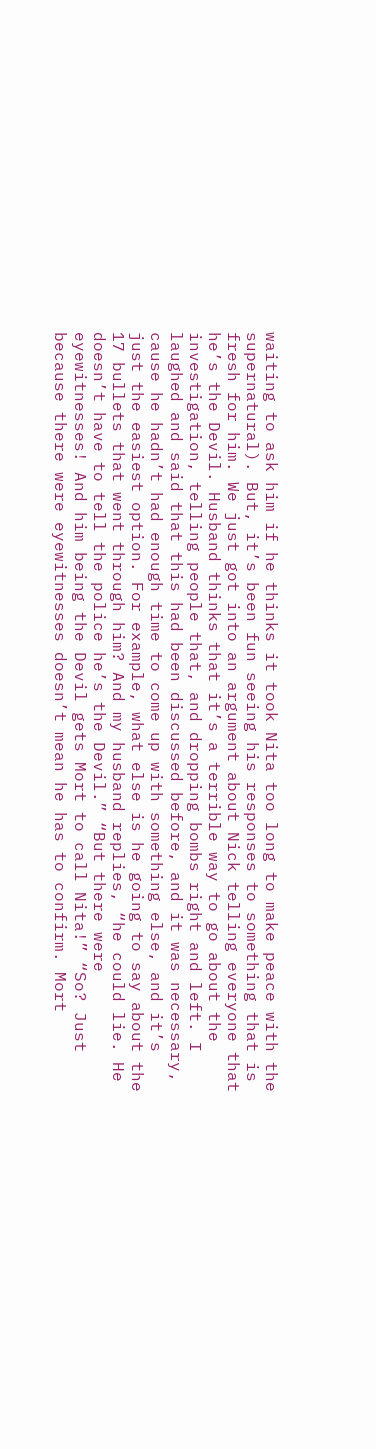waiting to ask him if he thinks it took Nita too long to make peace with the supernatural). But, it’s been fun seeing his responses to something that is fresh for him. We just got into an argument about Nick telling everyone that he’s the Devil. Husband thinks that it’s a terrible way to go about the investigation, telling people that, and dropping bombs right and left. I laughed and said that this had been discussed before, and it was necessary, cause he hadn’t had enough time to come up with something else, and it’s just the easiest option. For example, what else is he going to say about the 17 bullets that went through him? And my husband replies, “he could lie. He doesn’t have to tell the police he’s the Devil.” “But there were eyewitnesses! And him being the Devil gets Mort to call Nita!” “So? Just because there were eyewitnesses doesn’t mean he has to confirm. Mort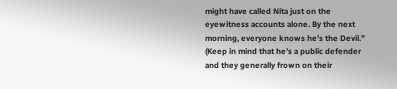might have called Nita just on the eyewitness accounts alone. By the next morning, everyone knows he’s the Devil.” (Keep in mind that he’s a public defender and they generally frown on their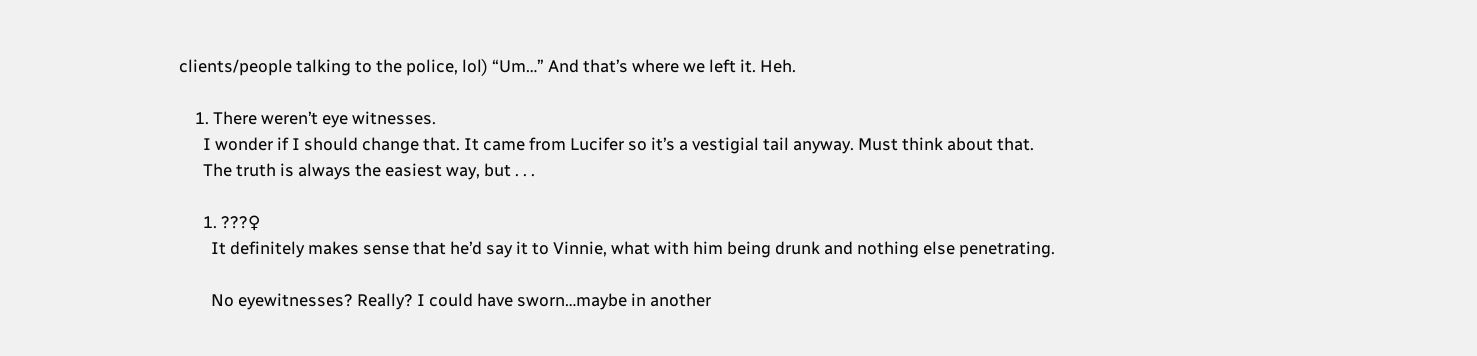clients/people talking to the police, lol) “Um…” And that’s where we left it. Heh.

    1. There weren’t eye witnesses.
      I wonder if I should change that. It came from Lucifer so it’s a vestigial tail anyway. Must think about that.
      The truth is always the easiest way, but . . .

      1. ???♀
        It definitely makes sense that he’d say it to Vinnie, what with him being drunk and nothing else penetrating.

        No eyewitnesses? Really? I could have sworn…maybe in another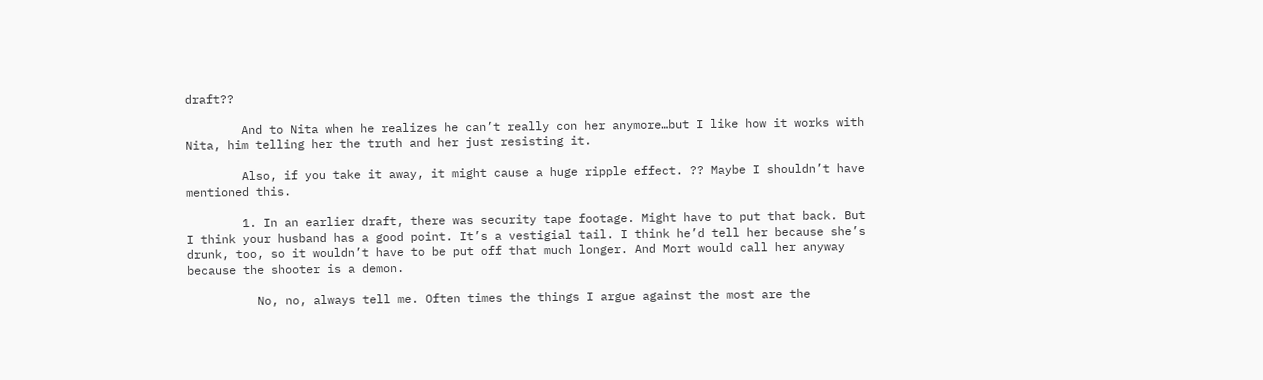draft??

        And to Nita when he realizes he can’t really con her anymore…but I like how it works with Nita, him telling her the truth and her just resisting it.

        Also, if you take it away, it might cause a huge ripple effect. ?? Maybe I shouldn’t have mentioned this.

        1. In an earlier draft, there was security tape footage. Might have to put that back. But I think your husband has a good point. It’s a vestigial tail. I think he’d tell her because she’s drunk, too, so it wouldn’t have to be put off that much longer. And Mort would call her anyway because the shooter is a demon.

          No, no, always tell me. Often times the things I argue against the most are the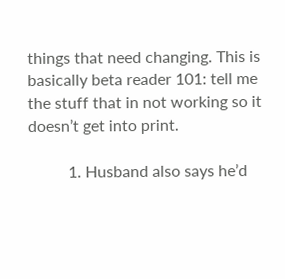things that need changing. This is basically beta reader 101: tell me the stuff that in not working so it doesn’t get into print.

          1. Husband also says he’d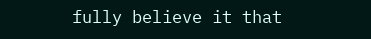fully believe it that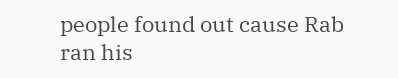people found out cause Rab ran his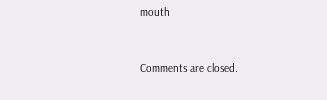mouth


Comments are closed.